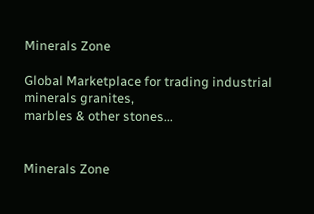Minerals Zone

Global Marketplace for trading industrial minerals granites,
marbles & other stones...


Minerals Zone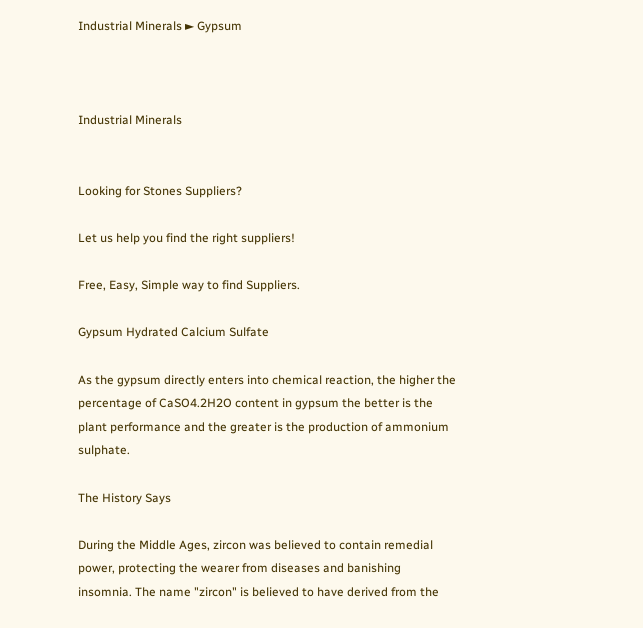Industrial Minerals ► Gypsum



Industrial Minerals


Looking for Stones Suppliers?

Let us help you find the right suppliers!

Free, Easy, Simple way to find Suppliers.

Gypsum Hydrated Calcium Sulfate

As the gypsum directly enters into chemical reaction, the higher the percentage of CaSO4.2H2O content in gypsum the better is the plant performance and the greater is the production of ammonium sulphate.

The History Says

During the Middle Ages, zircon was believed to contain remedial power, protecting the wearer from diseases and banishing insomnia. The name "zircon" is believed to have derived from the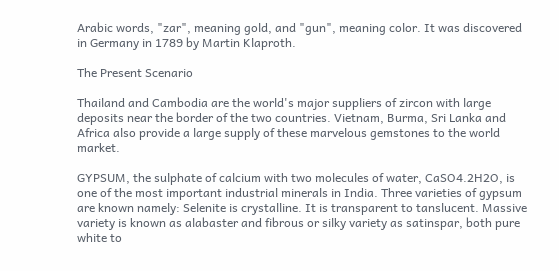Arabic words, "zar", meaning gold, and "gun", meaning color. It was discovered in Germany in 1789 by Martin Klaproth.

The Present Scenario

Thailand and Cambodia are the world's major suppliers of zircon with large deposits near the border of the two countries. Vietnam, Burma, Sri Lanka and Africa also provide a large supply of these marvelous gemstones to the world market.

GYPSUM, the sulphate of calcium with two molecules of water, CaSO4.2H2O, is one of the most important industrial minerals in India. Three varieties of gypsum are known namely: Selenite is crystalline. It is transparent to tanslucent. Massive variety is known as alabaster and fibrous or silky variety as satinspar, both pure white to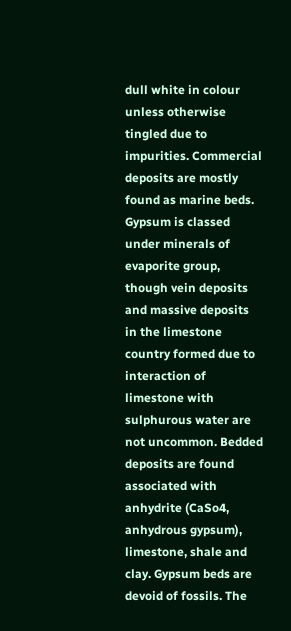dull white in colour unless otherwise tingled due to impurities. Commercial deposits are mostly found as marine beds. Gypsum is classed under minerals of evaporite group, though vein deposits and massive deposits in the limestone country formed due to interaction of limestone with sulphurous water are not uncommon. Bedded deposits are found associated with anhydrite (CaSo4, anhydrous gypsum), limestone, shale and clay. Gypsum beds are devoid of fossils. The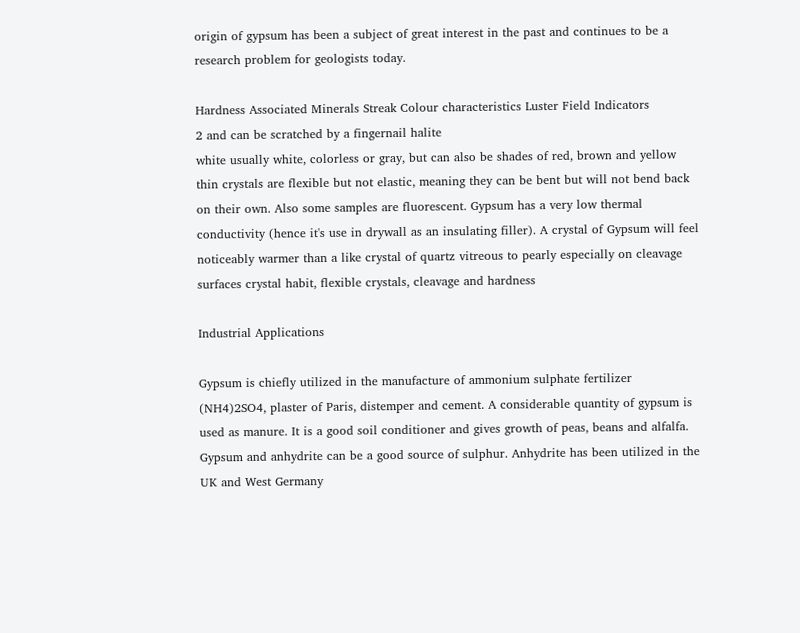origin of gypsum has been a subject of great interest in the past and continues to be a research problem for geologists today.

Hardness Associated Minerals Streak Colour characteristics Luster Field Indicators
2 and can be scratched by a fingernail halite
white usually white, colorless or gray, but can also be shades of red, brown and yellow thin crystals are flexible but not elastic, meaning they can be bent but will not bend back on their own. Also some samples are fluorescent. Gypsum has a very low thermal conductivity (hence it's use in drywall as an insulating filler). A crystal of Gypsum will feel noticeably warmer than a like crystal of quartz vitreous to pearly especially on cleavage surfaces crystal habit, flexible crystals, cleavage and hardness

Industrial Applications

Gypsum is chiefly utilized in the manufacture of ammonium sulphate fertilizer (NH4)2SO4, plaster of Paris, distemper and cement. A considerable quantity of gypsum is used as manure. It is a good soil conditioner and gives growth of peas, beans and alfalfa. Gypsum and anhydrite can be a good source of sulphur. Anhydrite has been utilized in the UK and West Germany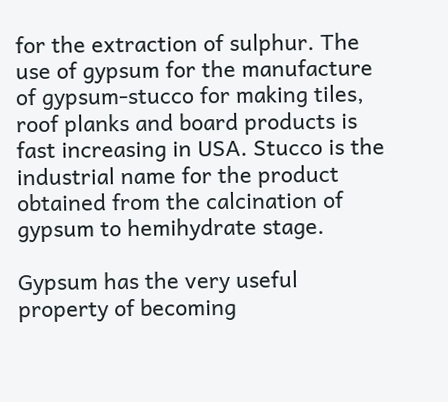for the extraction of sulphur. The use of gypsum for the manufacture of gypsum-stucco for making tiles, roof planks and board products is fast increasing in USA. Stucco is the industrial name for the product obtained from the calcination of gypsum to hemihydrate stage.

Gypsum has the very useful property of becoming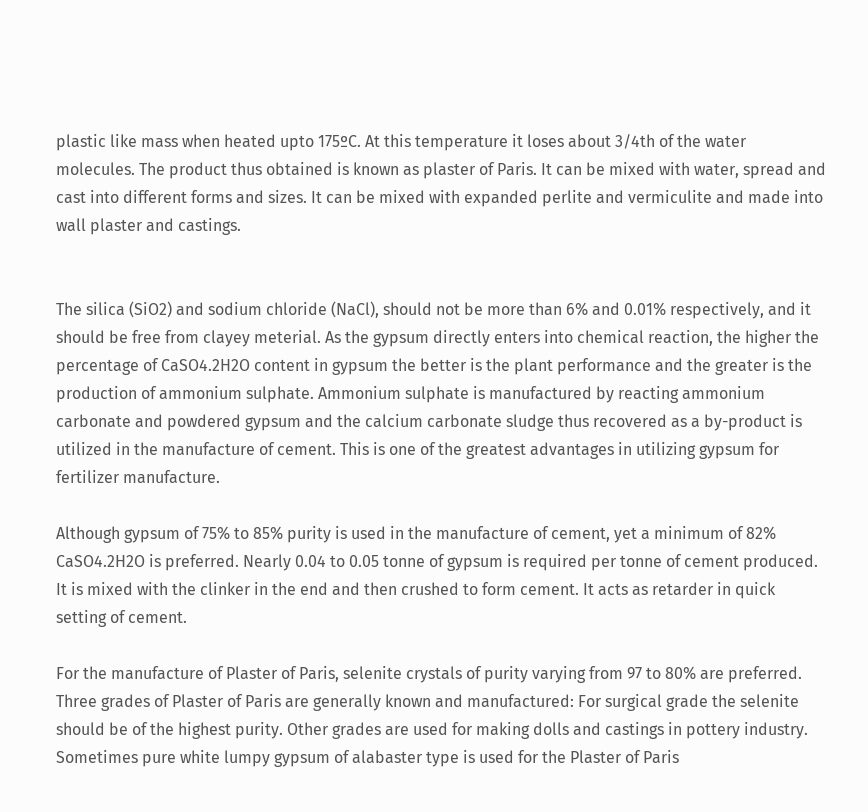plastic like mass when heated upto 175ºC. At this temperature it loses about 3/4th of the water molecules. The product thus obtained is known as plaster of Paris. It can be mixed with water, spread and cast into different forms and sizes. It can be mixed with expanded perlite and vermiculite and made into wall plaster and castings.


The silica (SiO2) and sodium chloride (NaCl), should not be more than 6% and 0.01% respectively, and it should be free from clayey meterial. As the gypsum directly enters into chemical reaction, the higher the percentage of CaSO4.2H2O content in gypsum the better is the plant performance and the greater is the production of ammonium sulphate. Ammonium sulphate is manufactured by reacting ammonium carbonate and powdered gypsum and the calcium carbonate sludge thus recovered as a by-product is utilized in the manufacture of cement. This is one of the greatest advantages in utilizing gypsum for fertilizer manufacture.

Although gypsum of 75% to 85% purity is used in the manufacture of cement, yet a minimum of 82% CaSO4.2H2O is preferred. Nearly 0.04 to 0.05 tonne of gypsum is required per tonne of cement produced. It is mixed with the clinker in the end and then crushed to form cement. It acts as retarder in quick setting of cement.

For the manufacture of Plaster of Paris, selenite crystals of purity varying from 97 to 80% are preferred. Three grades of Plaster of Paris are generally known and manufactured: For surgical grade the selenite should be of the highest purity. Other grades are used for making dolls and castings in pottery industry. Sometimes pure white lumpy gypsum of alabaster type is used for the Plaster of Paris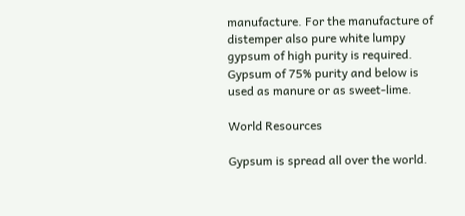manufacture. For the manufacture of distemper also pure white lumpy gypsum of high purity is required. Gypsum of 75% purity and below is used as manure or as sweet-lime.

World Resources

Gypsum is spread all over the world.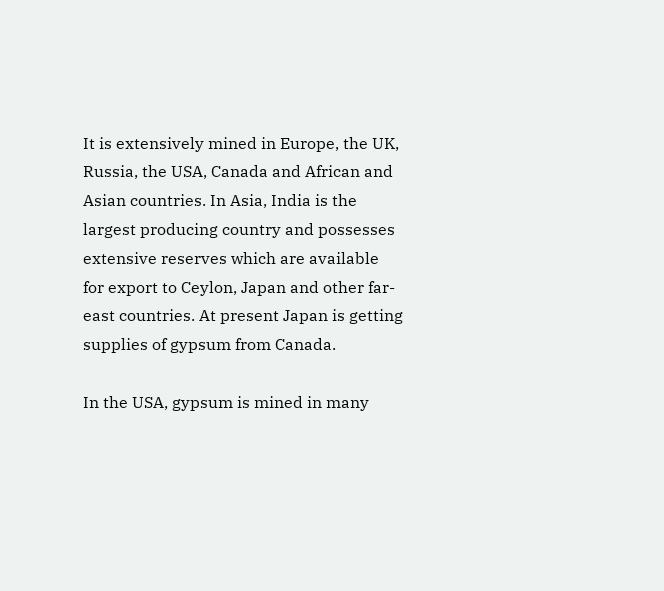It is extensively mined in Europe, the UK, Russia, the USA, Canada and African and Asian countries. In Asia, India is the largest producing country and possesses extensive reserves which are available for export to Ceylon, Japan and other far-east countries. At present Japan is getting supplies of gypsum from Canada.

In the USA, gypsum is mined in many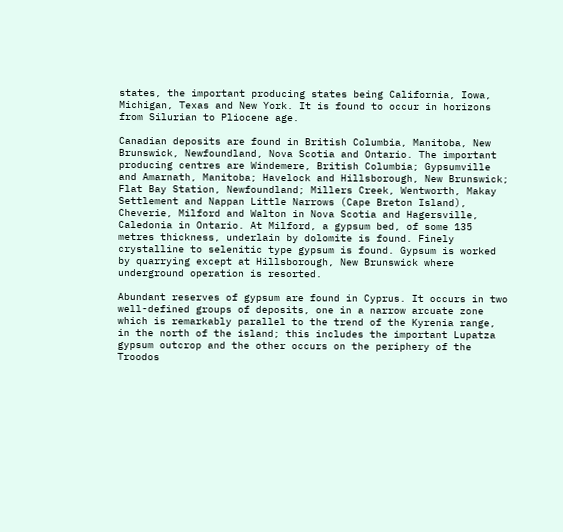states, the important producing states being California, Iowa, Michigan, Texas and New York. It is found to occur in horizons from Silurian to Pliocene age.

Canadian deposits are found in British Columbia, Manitoba, New Brunswick, Newfoundland, Nova Scotia and Ontario. The important producing centres are Windemere, British Columbia; Gypsumville and Amarnath, Manitoba; Havelock and Hillsborough, New Brunswick; Flat Bay Station, Newfoundland; Millers Creek, Wentworth, Makay Settlement and Nappan Little Narrows (Cape Breton Island), Cheverie, Milford and Walton in Nova Scotia and Hagersville, Caledonia in Ontario. At Milford, a gypsum bed, of some 135 metres thickness, underlain by dolomite is found. Finely crystalline to selenitic type gypsum is found. Gypsum is worked by quarrying except at Hillsborough, New Brunswick where underground operation is resorted.

Abundant reserves of gypsum are found in Cyprus. It occurs in two well-defined groups of deposits, one in a narrow arcuate zone which is remarkably parallel to the trend of the Kyrenia range, in the north of the island; this includes the important Lupatza gypsum outcrop and the other occurs on the periphery of the Troodos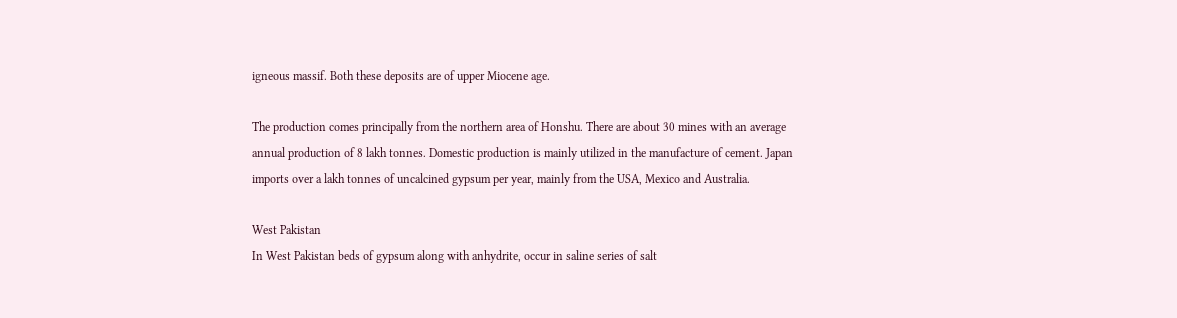igneous massif. Both these deposits are of upper Miocene age.

The production comes principally from the northern area of Honshu. There are about 30 mines with an average annual production of 8 lakh tonnes. Domestic production is mainly utilized in the manufacture of cement. Japan imports over a lakh tonnes of uncalcined gypsum per year, mainly from the USA, Mexico and Australia.

West Pakistan
In West Pakistan beds of gypsum along with anhydrite, occur in saline series of salt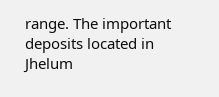range. The important deposits located in Jhelum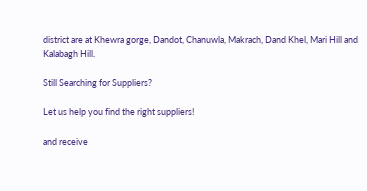district are at Khewra gorge, Dandot, Chanuwla, Makrach, Dand Khel, Mari Hill and Kalabagh Hill.

Still Searching for Suppliers?

Let us help you find the right suppliers!

and receive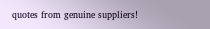quotes from genuine suppliers!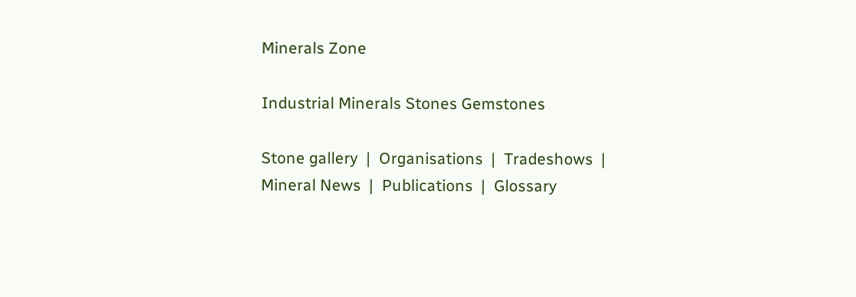Minerals Zone

Industrial Minerals Stones Gemstones

Stone gallery  |  Organisations  |  Tradeshows  |  Mineral News  |  Publications  |  Glossary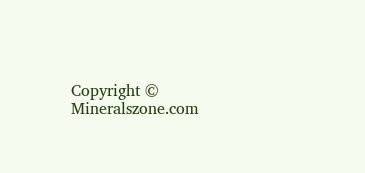Copyright © Mineralszone.com